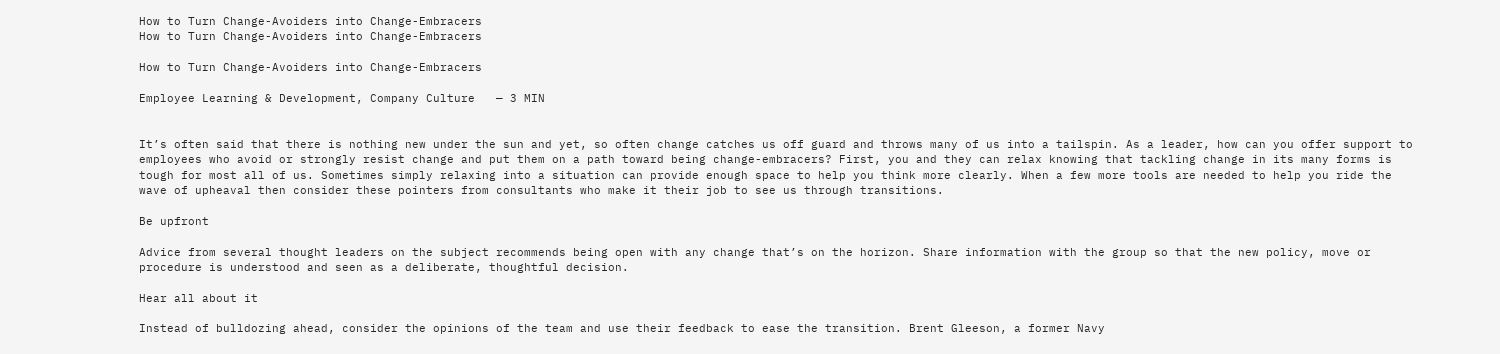How to Turn Change-Avoiders into Change-Embracers
How to Turn Change-Avoiders into Change-Embracers

How to Turn Change-Avoiders into Change-Embracers

Employee Learning & Development, Company Culture   — 3 MIN


It’s often said that there is nothing new under the sun and yet, so often change catches us off guard and throws many of us into a tailspin. As a leader, how can you offer support to employees who avoid or strongly resist change and put them on a path toward being change-embracers? First, you and they can relax knowing that tackling change in its many forms is tough for most all of us. Sometimes simply relaxing into a situation can provide enough space to help you think more clearly. When a few more tools are needed to help you ride the wave of upheaval then consider these pointers from consultants who make it their job to see us through transitions.

Be upfront

Advice from several thought leaders on the subject recommends being open with any change that’s on the horizon. Share information with the group so that the new policy, move or procedure is understood and seen as a deliberate, thoughtful decision.

Hear all about it

Instead of bulldozing ahead, consider the opinions of the team and use their feedback to ease the transition. Brent Gleeson, a former Navy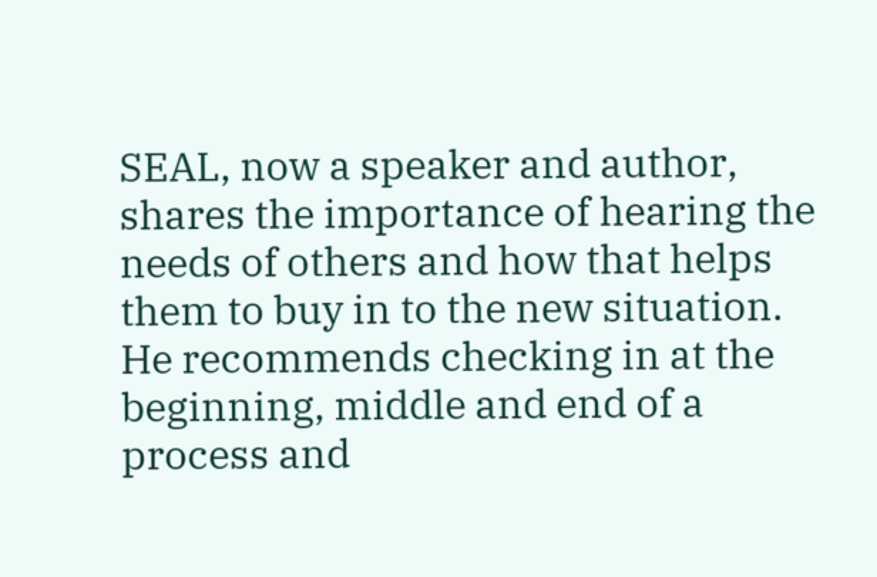SEAL, now a speaker and author, shares the importance of hearing the needs of others and how that helps them to buy in to the new situation. He recommends checking in at the beginning, middle and end of a process and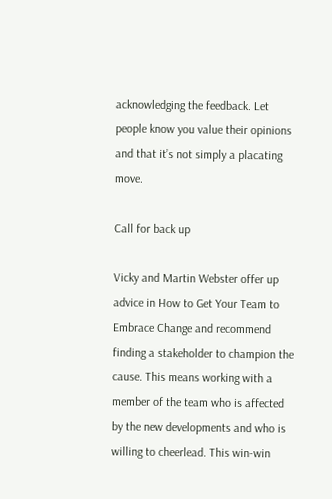acknowledging the feedback. Let people know you value their opinions and that it’s not simply a placating move.

Call for back up

Vicky and Martin Webster offer up advice in How to Get Your Team to Embrace Change and recommend finding a stakeholder to champion the cause. This means working with a member of the team who is affected by the new developments and who is willing to cheerlead. This win-win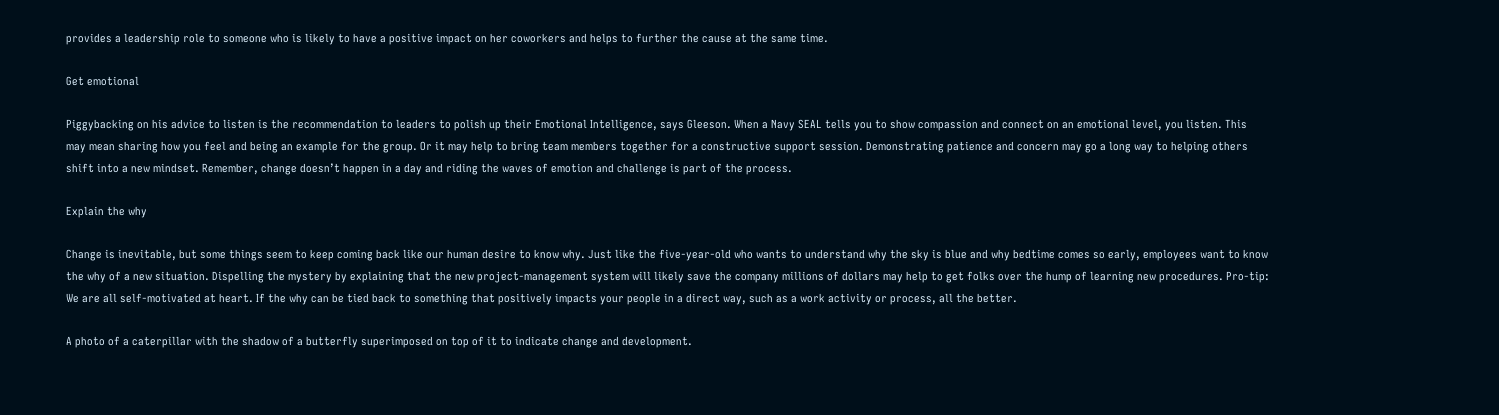provides a leadership role to someone who is likely to have a positive impact on her coworkers and helps to further the cause at the same time.

Get emotional

Piggybacking on his advice to listen is the recommendation to leaders to polish up their Emotional Intelligence, says Gleeson. When a Navy SEAL tells you to show compassion and connect on an emotional level, you listen. This may mean sharing how you feel and being an example for the group. Or it may help to bring team members together for a constructive support session. Demonstrating patience and concern may go a long way to helping others shift into a new mindset. Remember, change doesn’t happen in a day and riding the waves of emotion and challenge is part of the process.

Explain the why

Change is inevitable, but some things seem to keep coming back like our human desire to know why. Just like the five-year-old who wants to understand why the sky is blue and why bedtime comes so early, employees want to know the why of a new situation. Dispelling the mystery by explaining that the new project-management system will likely save the company millions of dollars may help to get folks over the hump of learning new procedures. Pro-tip: We are all self-motivated at heart. If the why can be tied back to something that positively impacts your people in a direct way, such as a work activity or process, all the better.

A photo of a caterpillar with the shadow of a butterfly superimposed on top of it to indicate change and development.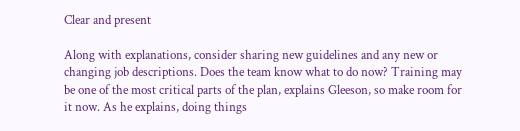Clear and present

Along with explanations, consider sharing new guidelines and any new or changing job descriptions. Does the team know what to do now? Training may be one of the most critical parts of the plan, explains Gleeson, so make room for it now. As he explains, doing things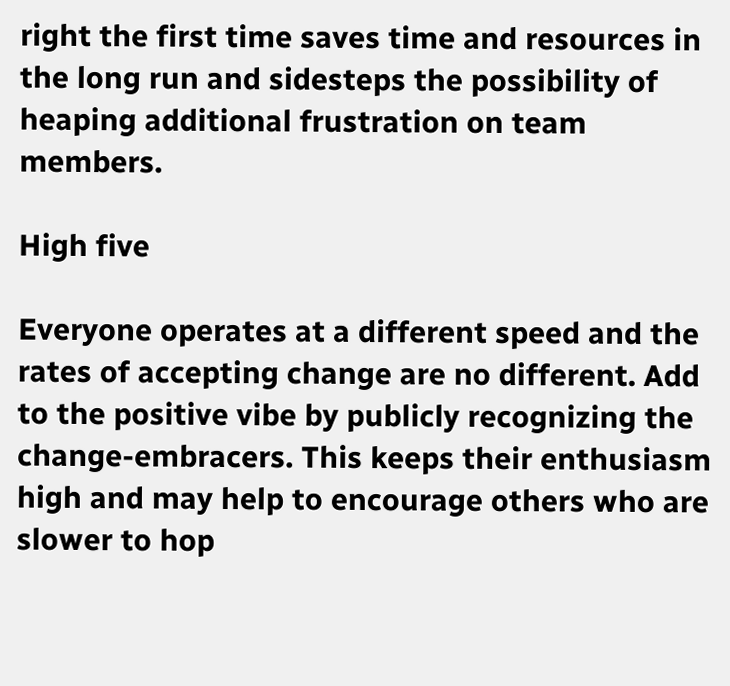right the first time saves time and resources in the long run and sidesteps the possibility of heaping additional frustration on team members.

High five

Everyone operates at a different speed and the rates of accepting change are no different. Add to the positive vibe by publicly recognizing the change-embracers. This keeps their enthusiasm high and may help to encourage others who are slower to hop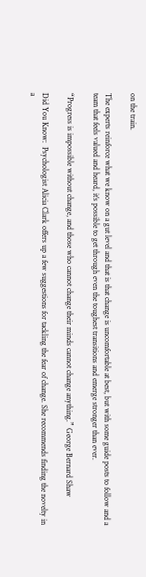on the train.

The experts reinforce what we know on a gut level and that is that change is uncomfortable at best, but with some guide posts to follow and a team that feels valued and heard, it’s possible to get through even the toughest transitions and emerge stronger than ever.

“Progress is impossible without change, and those who cannot change their minds cannot change anything.” George Bernard Shaw

Did You Know:  Psychologist Alicia Clark offers up a few suggestions for tackling the fear of change. She recommends finding the novelty in a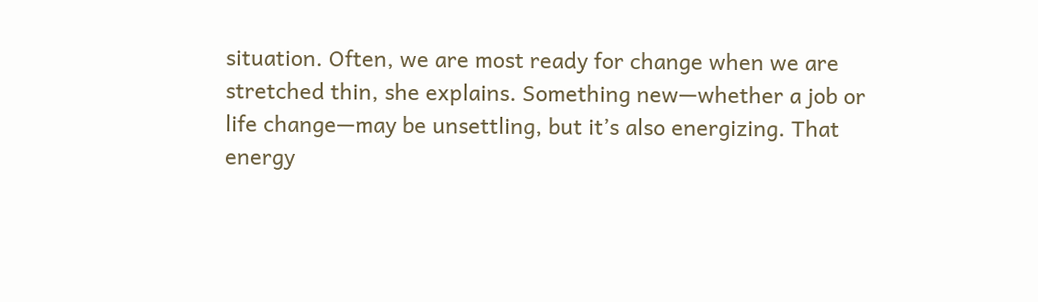situation. Often, we are most ready for change when we are stretched thin, she explains. Something new—whether a job or life change—may be unsettling, but it’s also energizing. That energy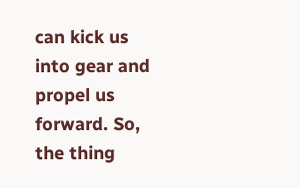can kick us into gear and propel us forward. So, the thing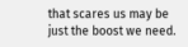that scares us may be just the boost we need.